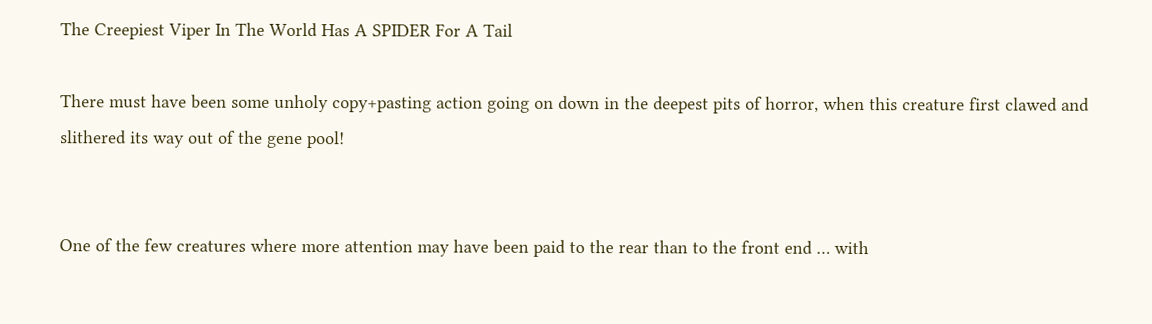The Creepiest Viper In The World Has A SPIDER For A Tail

There must have been some unholy copy+pasting action going on down in the deepest pits of horror, when this creature first clawed and slithered its way out of the gene pool!


One of the few creatures where more attention may have been paid to the rear than to the front end … with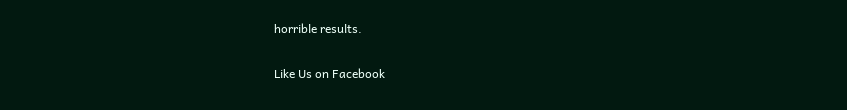horrible results.

Like Us on Facebook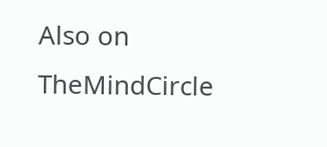Also on TheMindCircle